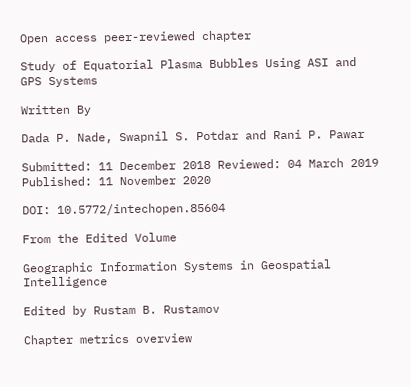Open access peer-reviewed chapter

Study of Equatorial Plasma Bubbles Using ASI and GPS Systems

Written By

Dada P. Nade, Swapnil S. Potdar and Rani P. Pawar

Submitted: 11 December 2018 Reviewed: 04 March 2019 Published: 11 November 2020

DOI: 10.5772/intechopen.85604

From the Edited Volume

Geographic Information Systems in Geospatial Intelligence

Edited by Rustam B. Rustamov

Chapter metrics overview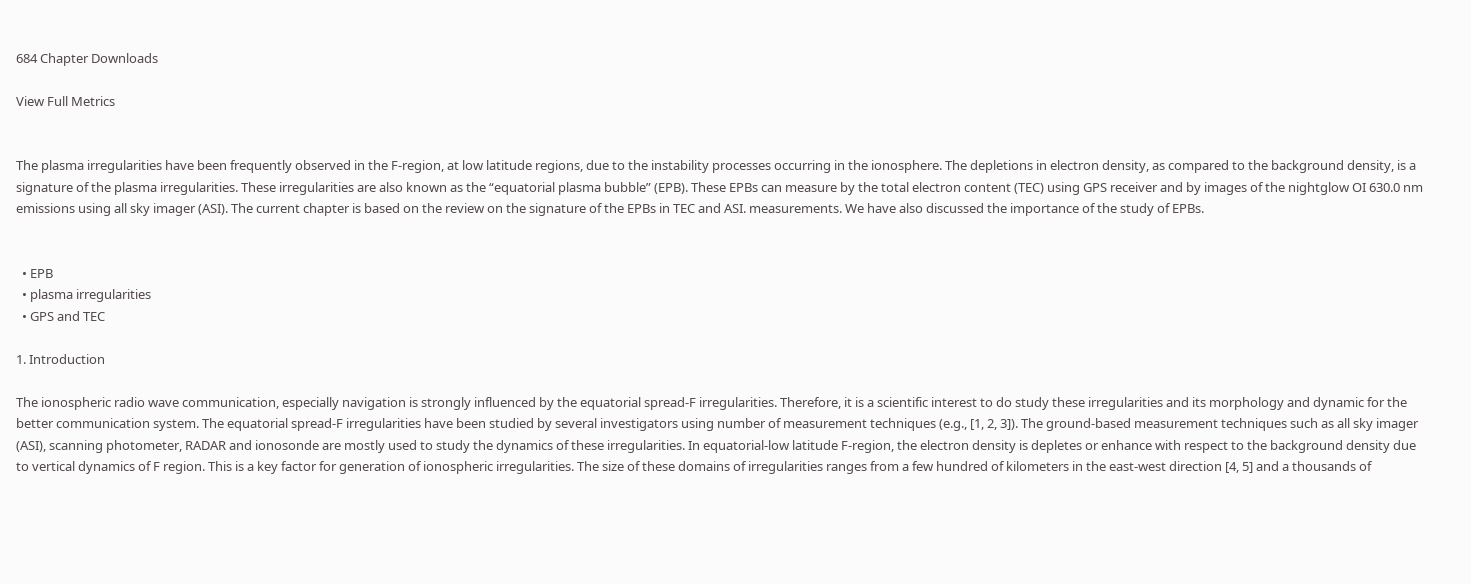684 Chapter Downloads

View Full Metrics


The plasma irregularities have been frequently observed in the F-region, at low latitude regions, due to the instability processes occurring in the ionosphere. The depletions in electron density, as compared to the background density, is a signature of the plasma irregularities. These irregularities are also known as the “equatorial plasma bubble” (EPB). These EPBs can measure by the total electron content (TEC) using GPS receiver and by images of the nightglow OI 630.0 nm emissions using all sky imager (ASI). The current chapter is based on the review on the signature of the EPBs in TEC and ASI. measurements. We have also discussed the importance of the study of EPBs.


  • EPB
  • plasma irregularities
  • GPS and TEC

1. Introduction

The ionospheric radio wave communication, especially navigation is strongly influenced by the equatorial spread-F irregularities. Therefore, it is a scientific interest to do study these irregularities and its morphology and dynamic for the better communication system. The equatorial spread-F irregularities have been studied by several investigators using number of measurement techniques (e.g., [1, 2, 3]). The ground-based measurement techniques such as all sky imager (ASI), scanning photometer, RADAR and ionosonde are mostly used to study the dynamics of these irregularities. In equatorial-low latitude F-region, the electron density is depletes or enhance with respect to the background density due to vertical dynamics of F region. This is a key factor for generation of ionospheric irregularities. The size of these domains of irregularities ranges from a few hundred of kilometers in the east-west direction [4, 5] and a thousands of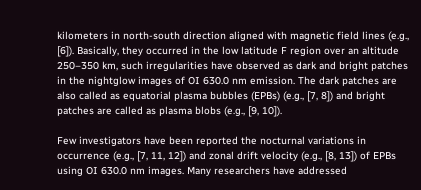kilometers in north-south direction aligned with magnetic field lines (e.g., [6]). Basically, they occurred in the low latitude F region over an altitude 250–350 km, such irregularities have observed as dark and bright patches in the nightglow images of OI 630.0 nm emission. The dark patches are also called as equatorial plasma bubbles (EPBs) (e.g., [7, 8]) and bright patches are called as plasma blobs (e.g., [9, 10]).

Few investigators have been reported the nocturnal variations in occurrence (e.g., [7, 11, 12]) and zonal drift velocity (e.g., [8, 13]) of EPBs using OI 630.0 nm images. Many researchers have addressed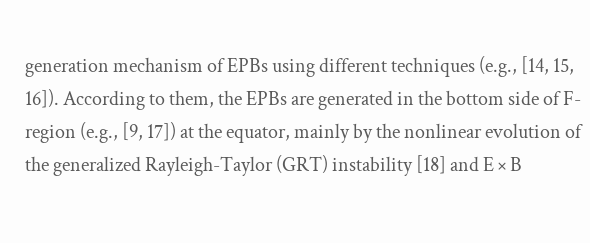generation mechanism of EPBs using different techniques (e.g., [14, 15, 16]). According to them, the EPBs are generated in the bottom side of F-region (e.g., [9, 17]) at the equator, mainly by the nonlinear evolution of the generalized Rayleigh-Taylor (GRT) instability [18] and E × B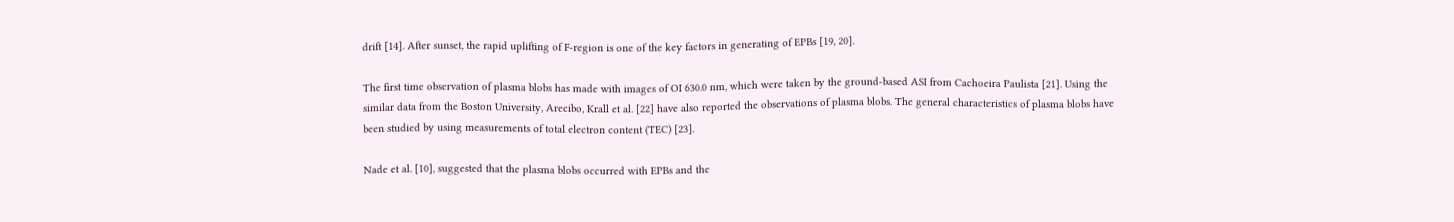drift [14]. After sunset, the rapid uplifting of F-region is one of the key factors in generating of EPBs [19, 20].

The first time observation of plasma blobs has made with images of OI 630.0 nm, which were taken by the ground-based ASI from Cachoeira Paulista [21]. Using the similar data from the Boston University, Arecibo, Krall et al. [22] have also reported the observations of plasma blobs. The general characteristics of plasma blobs have been studied by using measurements of total electron content (TEC) [23].

Nade et al. [10], suggested that the plasma blobs occurred with EPBs and the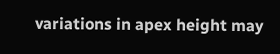variations in apex height may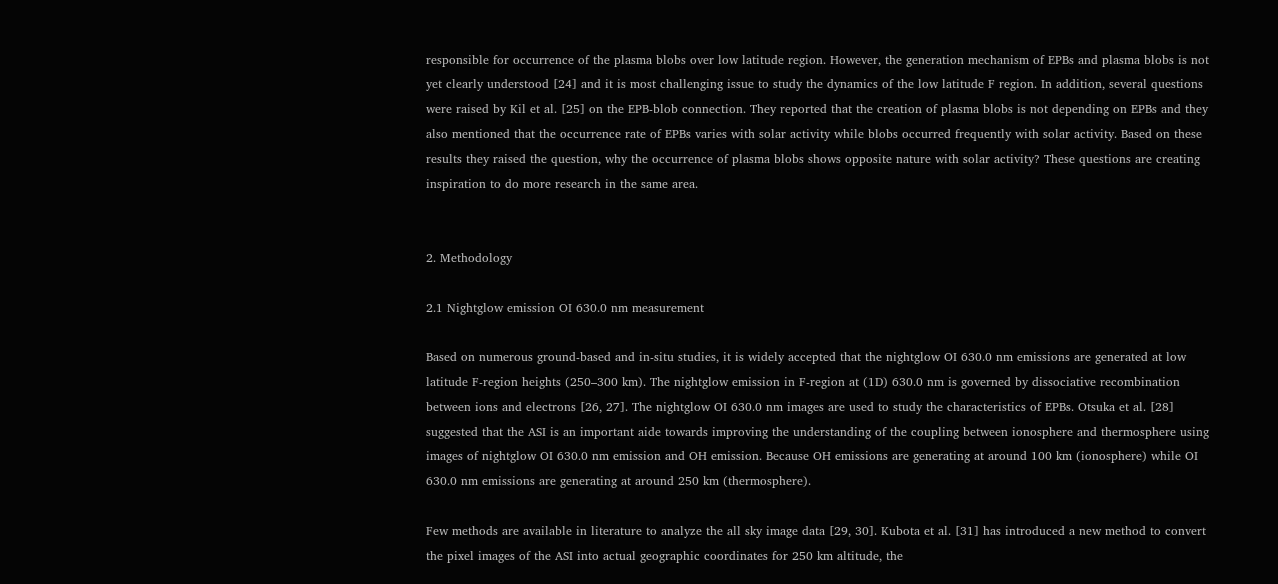responsible for occurrence of the plasma blobs over low latitude region. However, the generation mechanism of EPBs and plasma blobs is not yet clearly understood [24] and it is most challenging issue to study the dynamics of the low latitude F region. In addition, several questions were raised by Kil et al. [25] on the EPB-blob connection. They reported that the creation of plasma blobs is not depending on EPBs and they also mentioned that the occurrence rate of EPBs varies with solar activity while blobs occurred frequently with solar activity. Based on these results they raised the question, why the occurrence of plasma blobs shows opposite nature with solar activity? These questions are creating inspiration to do more research in the same area.


2. Methodology

2.1 Nightglow emission OI 630.0 nm measurement

Based on numerous ground-based and in-situ studies, it is widely accepted that the nightglow OI 630.0 nm emissions are generated at low latitude F-region heights (250–300 km). The nightglow emission in F-region at (1D) 630.0 nm is governed by dissociative recombination between ions and electrons [26, 27]. The nightglow OI 630.0 nm images are used to study the characteristics of EPBs. Otsuka et al. [28] suggested that the ASI is an important aide towards improving the understanding of the coupling between ionosphere and thermosphere using images of nightglow OI 630.0 nm emission and OH emission. Because OH emissions are generating at around 100 km (ionosphere) while OI 630.0 nm emissions are generating at around 250 km (thermosphere).

Few methods are available in literature to analyze the all sky image data [29, 30]. Kubota et al. [31] has introduced a new method to convert the pixel images of the ASI into actual geographic coordinates for 250 km altitude, the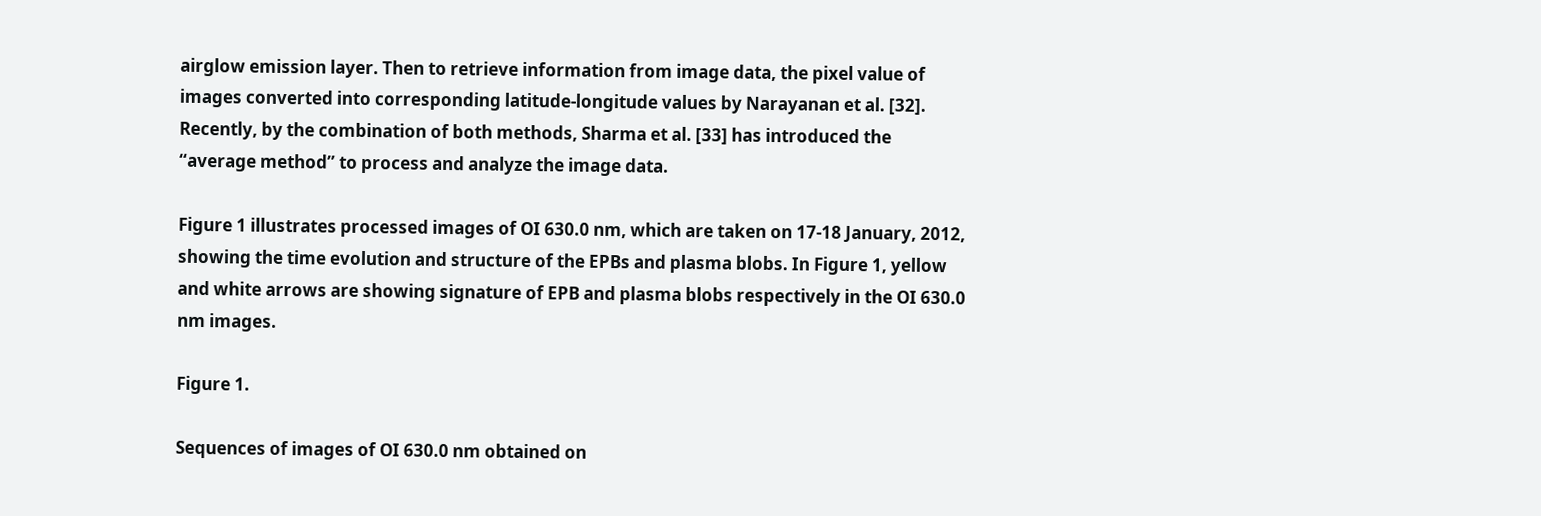airglow emission layer. Then to retrieve information from image data, the pixel value of images converted into corresponding latitude-longitude values by Narayanan et al. [32]. Recently, by the combination of both methods, Sharma et al. [33] has introduced the “average method” to process and analyze the image data.

Figure 1 illustrates processed images of OI 630.0 nm, which are taken on 17-18 January, 2012, showing the time evolution and structure of the EPBs and plasma blobs. In Figure 1, yellow and white arrows are showing signature of EPB and plasma blobs respectively in the OI 630.0 nm images.

Figure 1.

Sequences of images of OI 630.0 nm obtained on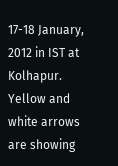17-18 January, 2012 in IST at Kolhapur. Yellow and white arrows are showing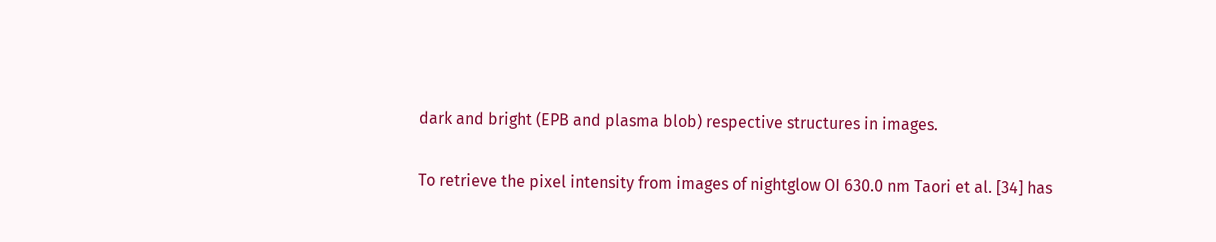dark and bright (EPB and plasma blob) respective structures in images.

To retrieve the pixel intensity from images of nightglow OI 630.0 nm Taori et al. [34] has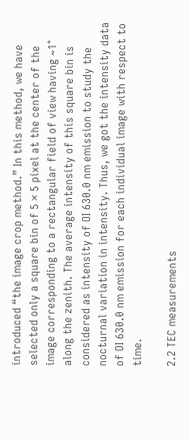introduced “the image crop method.” In this method, we have selected only a square bin of 5 × 5 pixel at the center of the image corresponding to a rectangular field of view having ~1° along the zenith. The average intensity of this square bin is considered as intensity of OI 630.0 nm emission to study the nocturnal variation in intensity. Thus, we got the intensity data of OI 630.0 nm emission for each individual image with respect to time.

2.2 TEC measurements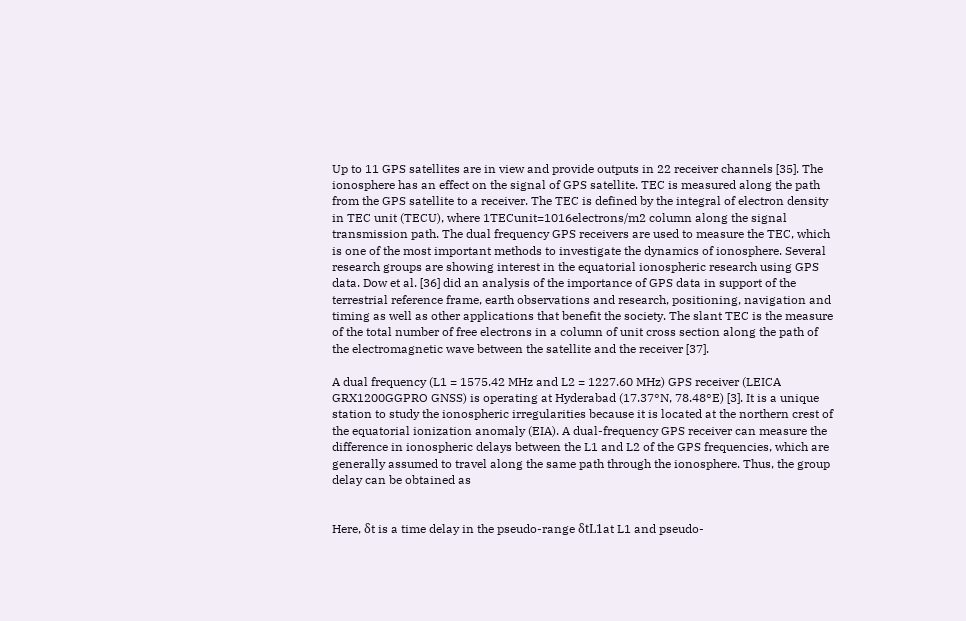Up to 11 GPS satellites are in view and provide outputs in 22 receiver channels [35]. The ionosphere has an effect on the signal of GPS satellite. TEC is measured along the path from the GPS satellite to a receiver. The TEC is defined by the integral of electron density in TEC unit (TECU), where 1TECunit=1016electrons/m2 column along the signal transmission path. The dual frequency GPS receivers are used to measure the TEC, which is one of the most important methods to investigate the dynamics of ionosphere. Several research groups are showing interest in the equatorial ionospheric research using GPS data. Dow et al. [36] did an analysis of the importance of GPS data in support of the terrestrial reference frame, earth observations and research, positioning, navigation and timing as well as other applications that benefit the society. The slant TEC is the measure of the total number of free electrons in a column of unit cross section along the path of the electromagnetic wave between the satellite and the receiver [37].

A dual frequency (L1 = 1575.42 MHz and L2 = 1227.60 MHz) GPS receiver (LEICA GRX1200GGPRO GNSS) is operating at Hyderabad (17.37°N, 78.48°E) [3]. It is a unique station to study the ionospheric irregularities because it is located at the northern crest of the equatorial ionization anomaly (EIA). A dual-frequency GPS receiver can measure the difference in ionospheric delays between the L1 and L2 of the GPS frequencies, which are generally assumed to travel along the same path through the ionosphere. Thus, the group delay can be obtained as


Here, δt is a time delay in the pseudo-range δtL1at L1 and pseudo-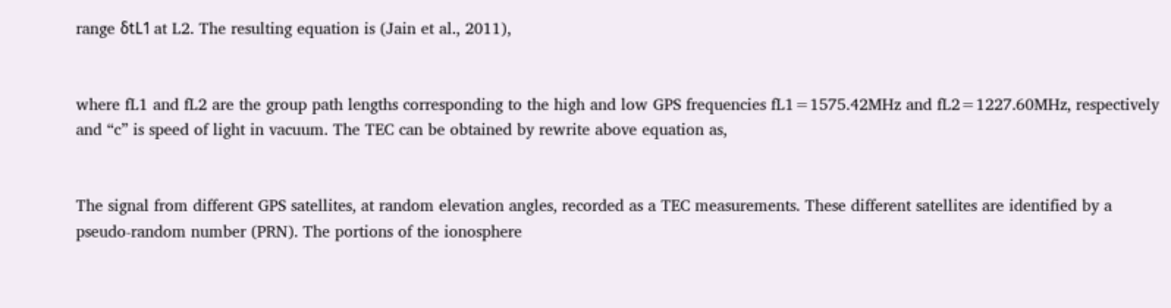range δtL1 at L2. The resulting equation is (Jain et al., 2011),


where fL1 and fL2 are the group path lengths corresponding to the high and low GPS frequencies fL1=1575.42MHz and fL2=1227.60MHz, respectively and “c” is speed of light in vacuum. The TEC can be obtained by rewrite above equation as,


The signal from different GPS satellites, at random elevation angles, recorded as a TEC measurements. These different satellites are identified by a pseudo-random number (PRN). The portions of the ionosphere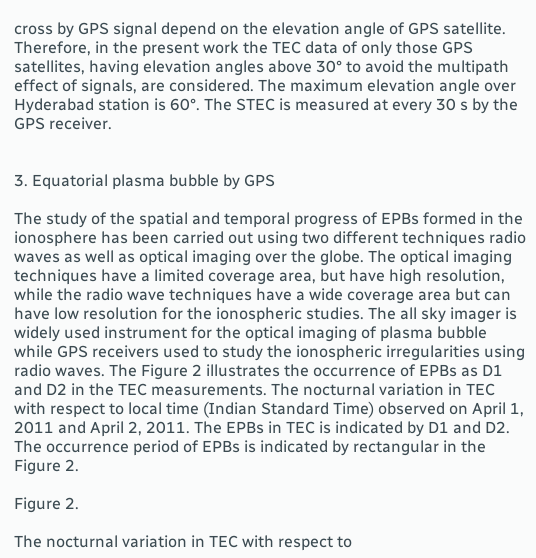cross by GPS signal depend on the elevation angle of GPS satellite. Therefore, in the present work the TEC data of only those GPS satellites, having elevation angles above 30° to avoid the multipath effect of signals, are considered. The maximum elevation angle over Hyderabad station is 60°. The STEC is measured at every 30 s by the GPS receiver.


3. Equatorial plasma bubble by GPS

The study of the spatial and temporal progress of EPBs formed in the ionosphere has been carried out using two different techniques radio waves as well as optical imaging over the globe. The optical imaging techniques have a limited coverage area, but have high resolution, while the radio wave techniques have a wide coverage area but can have low resolution for the ionospheric studies. The all sky imager is widely used instrument for the optical imaging of plasma bubble while GPS receivers used to study the ionospheric irregularities using radio waves. The Figure 2 illustrates the occurrence of EPBs as D1 and D2 in the TEC measurements. The nocturnal variation in TEC with respect to local time (Indian Standard Time) observed on April 1, 2011 and April 2, 2011. The EPBs in TEC is indicated by D1 and D2. The occurrence period of EPBs is indicated by rectangular in the Figure 2.

Figure 2.

The nocturnal variation in TEC with respect to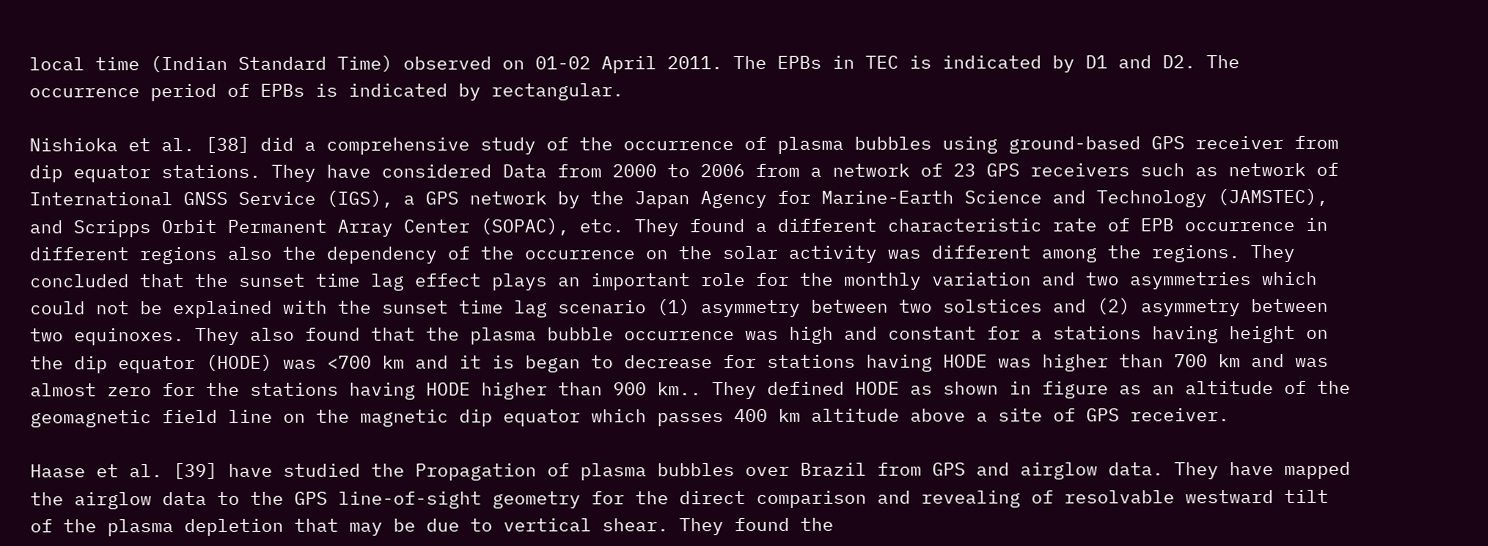local time (Indian Standard Time) observed on 01-02 April 2011. The EPBs in TEC is indicated by D1 and D2. The occurrence period of EPBs is indicated by rectangular.

Nishioka et al. [38] did a comprehensive study of the occurrence of plasma bubbles using ground-based GPS receiver from dip equator stations. They have considered Data from 2000 to 2006 from a network of 23 GPS receivers such as network of International GNSS Service (IGS), a GPS network by the Japan Agency for Marine-Earth Science and Technology (JAMSTEC), and Scripps Orbit Permanent Array Center (SOPAC), etc. They found a different characteristic rate of EPB occurrence in different regions also the dependency of the occurrence on the solar activity was different among the regions. They concluded that the sunset time lag effect plays an important role for the monthly variation and two asymmetries which could not be explained with the sunset time lag scenario (1) asymmetry between two solstices and (2) asymmetry between two equinoxes. They also found that the plasma bubble occurrence was high and constant for a stations having height on the dip equator (HODE) was <700 km and it is began to decrease for stations having HODE was higher than 700 km and was almost zero for the stations having HODE higher than 900 km.. They defined HODE as shown in figure as an altitude of the geomagnetic field line on the magnetic dip equator which passes 400 km altitude above a site of GPS receiver.

Haase et al. [39] have studied the Propagation of plasma bubbles over Brazil from GPS and airglow data. They have mapped the airglow data to the GPS line-of-sight geometry for the direct comparison and revealing of resolvable westward tilt of the plasma depletion that may be due to vertical shear. They found the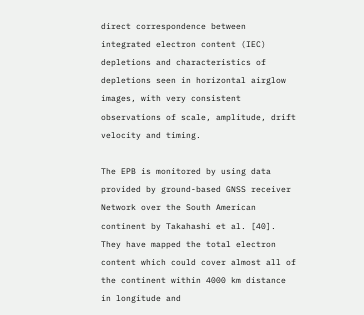direct correspondence between integrated electron content (IEC) depletions and characteristics of depletions seen in horizontal airglow images, with very consistent observations of scale, amplitude, drift velocity and timing.

The EPB is monitored by using data provided by ground-based GNSS receiver Network over the South American continent by Takahashi et al. [40]. They have mapped the total electron content which could cover almost all of the continent within 4000 km distance in longitude and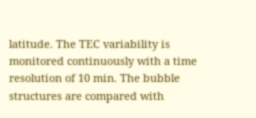latitude. The TEC variability is monitored continuously with a time resolution of 10 min. The bubble structures are compared with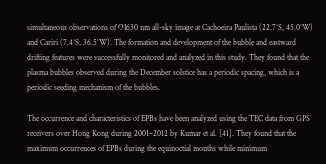simultaneous observations of OI630 nm all-sky image at Cachoeira Paulista (22.7°S, 45.0°W) and Cariri (7.4°S, 36.5°W). The formation and development of the bubble and eastward drifting features were successfully monitored and analyzed in this study. They found that the plasma bubbles observed during the December solstice has a periodic spacing, which is a periodic seeding mechanism of the bubbles.

The occurrence and characteristics of EPBs have been analyzed using the TEC data from GPS receivers over Hong Kong during 2001–2012 by Kumar et al. [41]. They found that the maximum occurrences of EPBs during the equinoctial months while minimum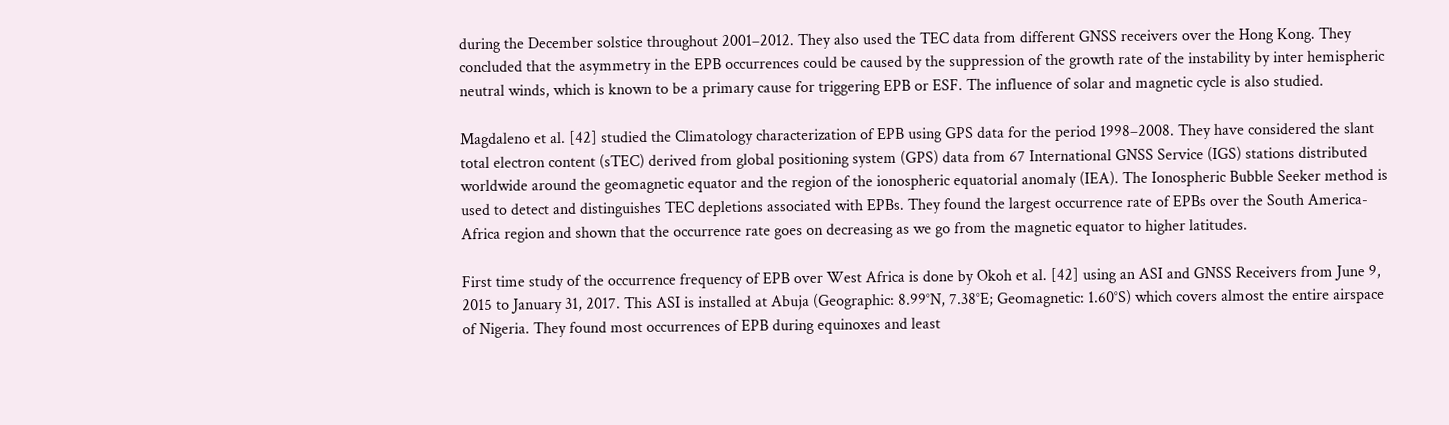during the December solstice throughout 2001–2012. They also used the TEC data from different GNSS receivers over the Hong Kong. They concluded that the asymmetry in the EPB occurrences could be caused by the suppression of the growth rate of the instability by inter hemispheric neutral winds, which is known to be a primary cause for triggering EPB or ESF. The influence of solar and magnetic cycle is also studied.

Magdaleno et al. [42] studied the Climatology characterization of EPB using GPS data for the period 1998–2008. They have considered the slant total electron content (sTEC) derived from global positioning system (GPS) data from 67 International GNSS Service (IGS) stations distributed worldwide around the geomagnetic equator and the region of the ionospheric equatorial anomaly (IEA). The Ionospheric Bubble Seeker method is used to detect and distinguishes TEC depletions associated with EPBs. They found the largest occurrence rate of EPBs over the South America-Africa region and shown that the occurrence rate goes on decreasing as we go from the magnetic equator to higher latitudes.

First time study of the occurrence frequency of EPB over West Africa is done by Okoh et al. [42] using an ASI and GNSS Receivers from June 9, 2015 to January 31, 2017. This ASI is installed at Abuja (Geographic: 8.99°N, 7.38°E; Geomagnetic: 1.60°S) which covers almost the entire airspace of Nigeria. They found most occurrences of EPB during equinoxes and least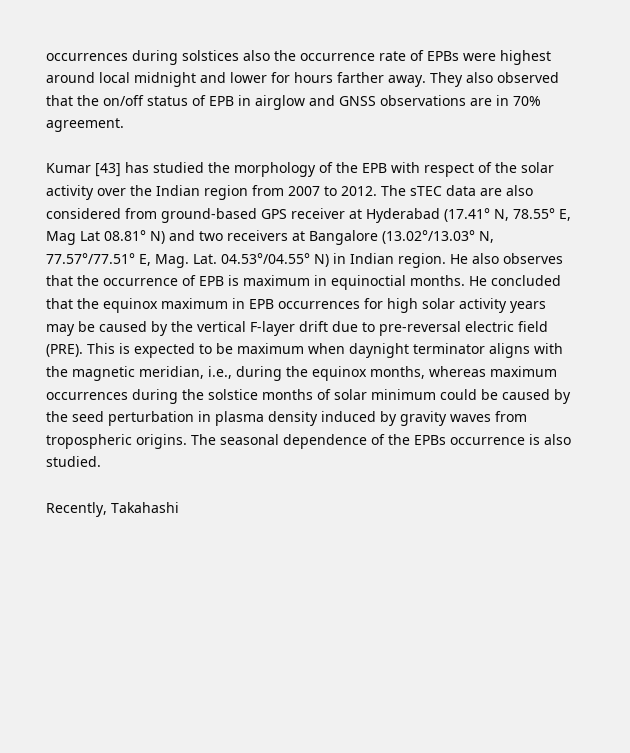occurrences during solstices also the occurrence rate of EPBs were highest around local midnight and lower for hours farther away. They also observed that the on/off status of EPB in airglow and GNSS observations are in 70% agreement.

Kumar [43] has studied the morphology of the EPB with respect of the solar activity over the Indian region from 2007 to 2012. The sTEC data are also considered from ground-based GPS receiver at Hyderabad (17.41° N, 78.55° E, Mag Lat 08.81° N) and two receivers at Bangalore (13.02°/13.03° N, 77.57°/77.51° E, Mag. Lat. 04.53°/04.55° N) in Indian region. He also observes that the occurrence of EPB is maximum in equinoctial months. He concluded that the equinox maximum in EPB occurrences for high solar activity years may be caused by the vertical F-layer drift due to pre-reversal electric field (PRE). This is expected to be maximum when daynight terminator aligns with the magnetic meridian, i.e., during the equinox months, whereas maximum occurrences during the solstice months of solar minimum could be caused by the seed perturbation in plasma density induced by gravity waves from tropospheric origins. The seasonal dependence of the EPBs occurrence is also studied.

Recently, Takahashi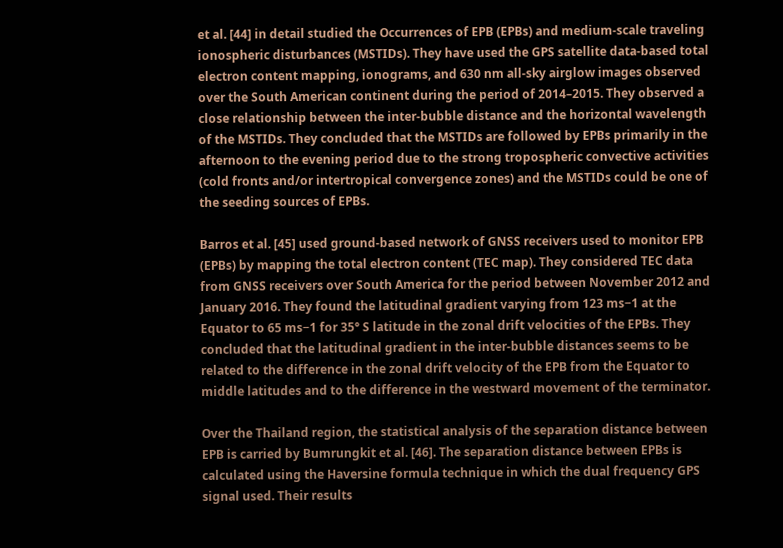et al. [44] in detail studied the Occurrences of EPB (EPBs) and medium-scale traveling ionospheric disturbances (MSTIDs). They have used the GPS satellite data-based total electron content mapping, ionograms, and 630 nm all-sky airglow images observed over the South American continent during the period of 2014–2015. They observed a close relationship between the inter-bubble distance and the horizontal wavelength of the MSTIDs. They concluded that the MSTIDs are followed by EPBs primarily in the afternoon to the evening period due to the strong tropospheric convective activities (cold fronts and/or intertropical convergence zones) and the MSTIDs could be one of the seeding sources of EPBs.

Barros et al. [45] used ground-based network of GNSS receivers used to monitor EPB (EPBs) by mapping the total electron content (TEC map). They considered TEC data from GNSS receivers over South America for the period between November 2012 and January 2016. They found the latitudinal gradient varying from 123 ms−1 at the Equator to 65 ms−1 for 35° S latitude in the zonal drift velocities of the EPBs. They concluded that the latitudinal gradient in the inter-bubble distances seems to be related to the difference in the zonal drift velocity of the EPB from the Equator to middle latitudes and to the difference in the westward movement of the terminator.

Over the Thailand region, the statistical analysis of the separation distance between EPB is carried by Bumrungkit et al. [46]. The separation distance between EPBs is calculated using the Haversine formula technique in which the dual frequency GPS signal used. Their results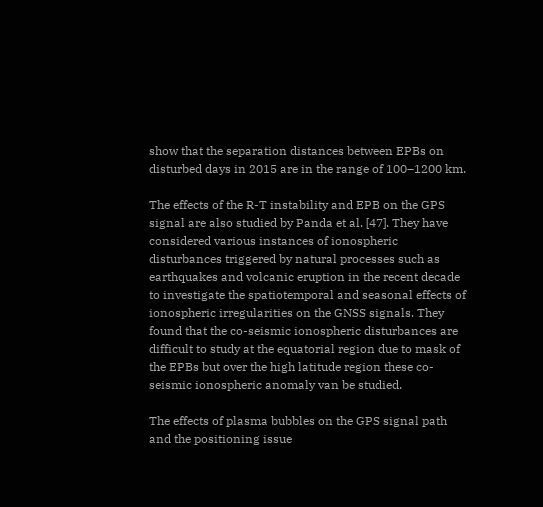show that the separation distances between EPBs on disturbed days in 2015 are in the range of 100–1200 km.

The effects of the R-T instability and EPB on the GPS signal are also studied by Panda et al. [47]. They have considered various instances of ionospheric disturbances triggered by natural processes such as earthquakes and volcanic eruption in the recent decade to investigate the spatiotemporal and seasonal effects of ionospheric irregularities on the GNSS signals. They found that the co-seismic ionospheric disturbances are difficult to study at the equatorial region due to mask of the EPBs but over the high latitude region these co-seismic ionospheric anomaly van be studied.

The effects of plasma bubbles on the GPS signal path and the positioning issue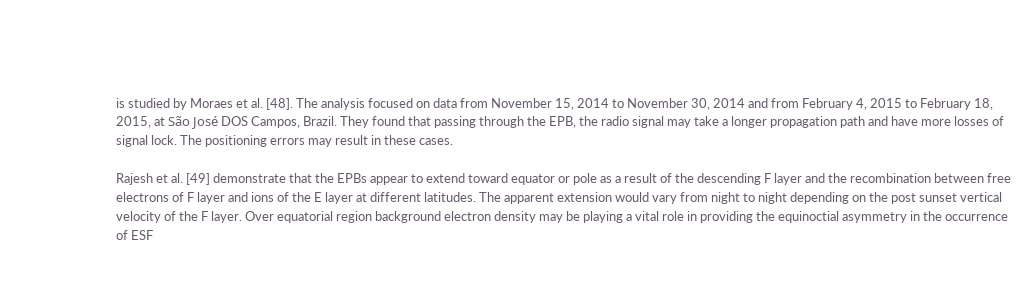is studied by Moraes et al. [48]. The analysis focused on data from November 15, 2014 to November 30, 2014 and from February 4, 2015 to February 18, 2015, at São José DOS Campos, Brazil. They found that passing through the EPB, the radio signal may take a longer propagation path and have more losses of signal lock. The positioning errors may result in these cases.

Rajesh et al. [49] demonstrate that the EPBs appear to extend toward equator or pole as a result of the descending F layer and the recombination between free electrons of F layer and ions of the E layer at different latitudes. The apparent extension would vary from night to night depending on the post sunset vertical velocity of the F layer. Over equatorial region background electron density may be playing a vital role in providing the equinoctial asymmetry in the occurrence of ESF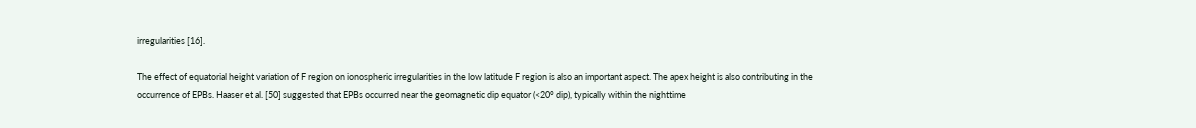irregularities [16].

The effect of equatorial height variation of F region on ionospheric irregularities in the low latitude F region is also an important aspect. The apex height is also contributing in the occurrence of EPBs. Haaser et al. [50] suggested that EPBs occurred near the geomagnetic dip equator (<20° dip), typically within the nighttime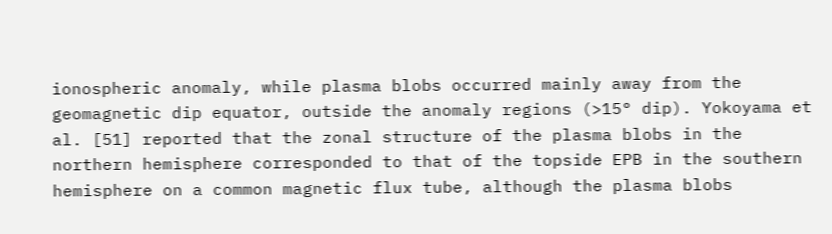ionospheric anomaly, while plasma blobs occurred mainly away from the geomagnetic dip equator, outside the anomaly regions (>15° dip). Yokoyama et al. [51] reported that the zonal structure of the plasma blobs in the northern hemisphere corresponded to that of the topside EPB in the southern hemisphere on a common magnetic flux tube, although the plasma blobs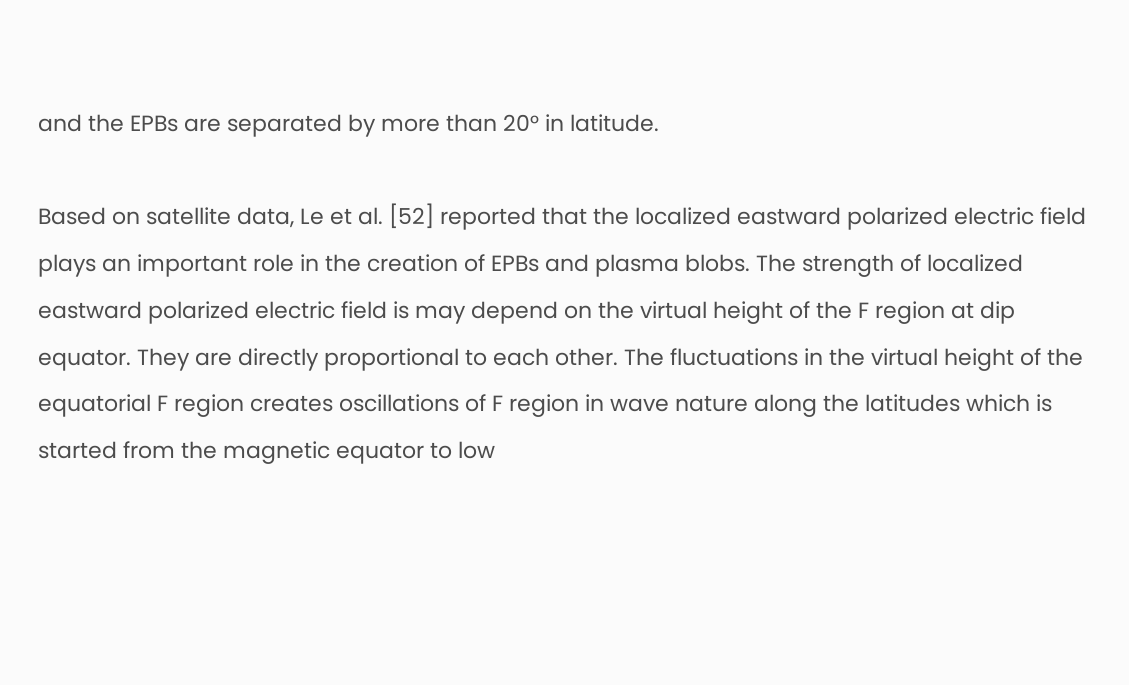and the EPBs are separated by more than 20° in latitude.

Based on satellite data, Le et al. [52] reported that the localized eastward polarized electric field plays an important role in the creation of EPBs and plasma blobs. The strength of localized eastward polarized electric field is may depend on the virtual height of the F region at dip equator. They are directly proportional to each other. The fluctuations in the virtual height of the equatorial F region creates oscillations of F region in wave nature along the latitudes which is started from the magnetic equator to low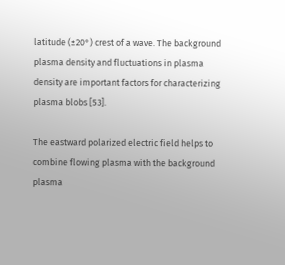latitude (±20°) crest of a wave. The background plasma density and fluctuations in plasma density are important factors for characterizing plasma blobs [53].

The eastward polarized electric field helps to combine flowing plasma with the background plasma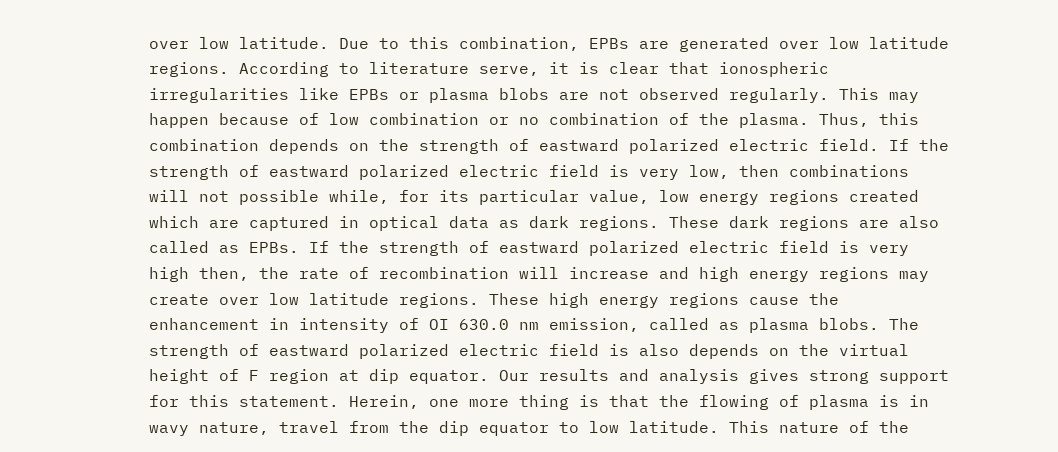over low latitude. Due to this combination, EPBs are generated over low latitude regions. According to literature serve, it is clear that ionospheric irregularities like EPBs or plasma blobs are not observed regularly. This may happen because of low combination or no combination of the plasma. Thus, this combination depends on the strength of eastward polarized electric field. If the strength of eastward polarized electric field is very low, then combinations will not possible while, for its particular value, low energy regions created which are captured in optical data as dark regions. These dark regions are also called as EPBs. If the strength of eastward polarized electric field is very high then, the rate of recombination will increase and high energy regions may create over low latitude regions. These high energy regions cause the enhancement in intensity of OI 630.0 nm emission, called as plasma blobs. The strength of eastward polarized electric field is also depends on the virtual height of F region at dip equator. Our results and analysis gives strong support for this statement. Herein, one more thing is that the flowing of plasma is in wavy nature, travel from the dip equator to low latitude. This nature of the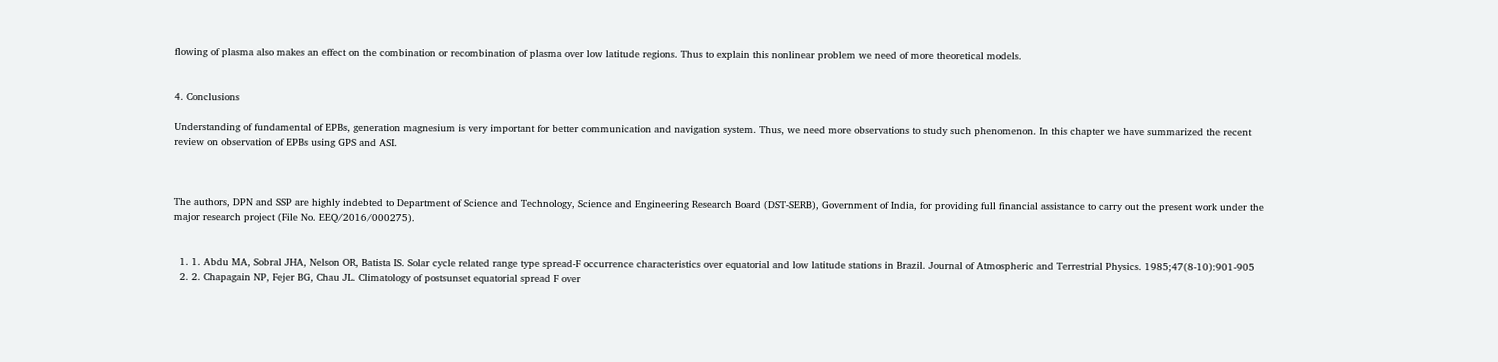flowing of plasma also makes an effect on the combination or recombination of plasma over low latitude regions. Thus to explain this nonlinear problem we need of more theoretical models.


4. Conclusions

Understanding of fundamental of EPBs, generation magnesium is very important for better communication and navigation system. Thus, we need more observations to study such phenomenon. In this chapter we have summarized the recent review on observation of EPBs using GPS and ASI.



The authors, DPN and SSP are highly indebted to Department of Science and Technology, Science and Engineering Research Board (DST-SERB), Government of India, for providing full financial assistance to carry out the present work under the major research project (File No. EEQ/2016/000275).


  1. 1. Abdu MA, Sobral JHA, Nelson OR, Batista IS. Solar cycle related range type spread-F occurrence characteristics over equatorial and low latitude stations in Brazil. Journal of Atmospheric and Terrestrial Physics. 1985;47(8-10):901-905
  2. 2. Chapagain NP, Fejer BG, Chau JL. Climatology of postsunset equatorial spread F over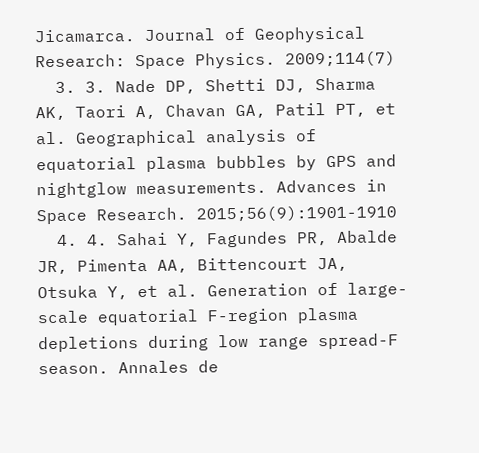Jicamarca. Journal of Geophysical Research: Space Physics. 2009;114(7)
  3. 3. Nade DP, Shetti DJ, Sharma AK, Taori A, Chavan GA, Patil PT, et al. Geographical analysis of equatorial plasma bubbles by GPS and nightglow measurements. Advances in Space Research. 2015;56(9):1901-1910
  4. 4. Sahai Y, Fagundes PR, Abalde JR, Pimenta AA, Bittencourt JA, Otsuka Y, et al. Generation of large-scale equatorial F-region plasma depletions during low range spread-F season. Annales de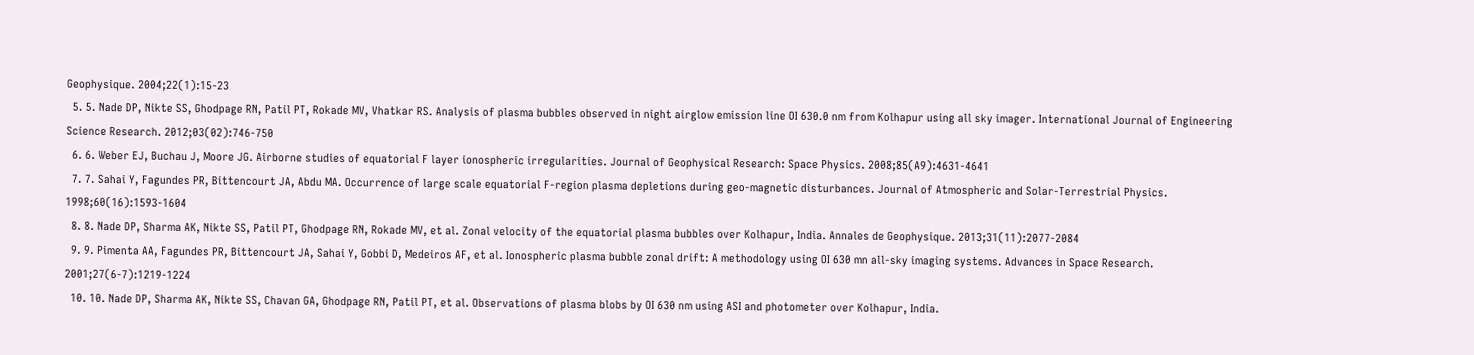Geophysique. 2004;22(1):15-23
  5. 5. Nade DP, Nikte SS, Ghodpage RN, Patil PT, Rokade MV, Vhatkar RS. Analysis of plasma bubbles observed in night airglow emission line OI 630.0 nm from Kolhapur using all sky imager. International Journal of Engineering Science Research. 2012;03(02):746-750
  6. 6. Weber EJ, Buchau J, Moore JG. Airborne studies of equatorial F layer ionospheric irregularities. Journal of Geophysical Research: Space Physics. 2008;85(A9):4631-4641
  7. 7. Sahai Y, Fagundes PR, Bittencourt JA, Abdu MA. Occurrence of large scale equatorial F-region plasma depletions during geo-magnetic disturbances. Journal of Atmospheric and Solar-Terrestrial Physics. 1998;60(16):1593-1604
  8. 8. Nade DP, Sharma AK, Nikte SS, Patil PT, Ghodpage RN, Rokade MV, et al. Zonal velocity of the equatorial plasma bubbles over Kolhapur, India. Annales de Geophysique. 2013;31(11):2077-2084
  9. 9. Pimenta AA, Fagundes PR, Bittencourt JA, Sahai Y, Gobbi D, Medeiros AF, et al. Ionospheric plasma bubble zonal drift: A methodology using OI 630 mn all-sky imaging systems. Advances in Space Research. 2001;27(6-7):1219-1224
  10. 10. Nade DP, Sharma AK, Nikte SS, Chavan GA, Ghodpage RN, Patil PT, et al. Observations of plasma blobs by OI 630 nm using ASI and photometer over Kolhapur, India.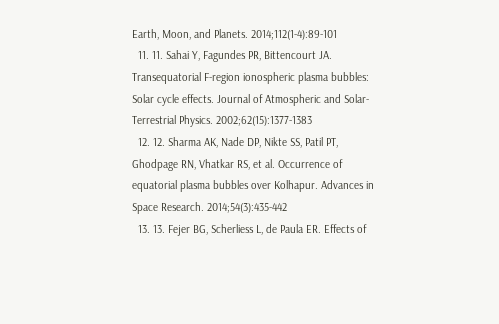Earth, Moon, and Planets. 2014;112(1-4):89-101
  11. 11. Sahai Y, Fagundes PR, Bittencourt JA. Transequatorial F-region ionospheric plasma bubbles: Solar cycle effects. Journal of Atmospheric and Solar-Terrestrial Physics. 2002;62(15):1377-1383
  12. 12. Sharma AK, Nade DP, Nikte SS, Patil PT, Ghodpage RN, Vhatkar RS, et al. Occurrence of equatorial plasma bubbles over Kolhapur. Advances in Space Research. 2014;54(3):435-442
  13. 13. Fejer BG, Scherliess L, de Paula ER. Effects of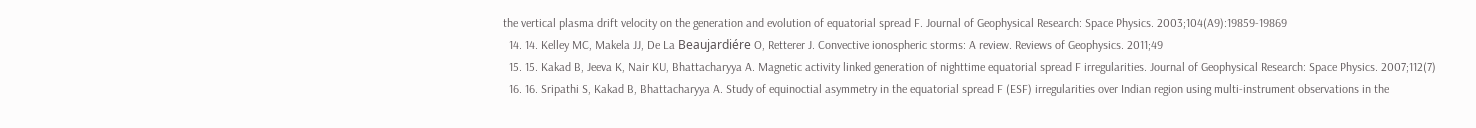the vertical plasma drift velocity on the generation and evolution of equatorial spread F. Journal of Geophysical Research: Space Physics. 2003;104(A9):19859-19869
  14. 14. Kelley MC, Makela JJ, De La Beaujardiére O, Retterer J. Convective ionospheric storms: A review. Reviews of Geophysics. 2011;49
  15. 15. Kakad B, Jeeva K, Nair KU, Bhattacharyya A. Magnetic activity linked generation of nighttime equatorial spread F irregularities. Journal of Geophysical Research: Space Physics. 2007;112(7)
  16. 16. Sripathi S, Kakad B, Bhattacharyya A. Study of equinoctial asymmetry in the equatorial spread F (ESF) irregularities over Indian region using multi-instrument observations in the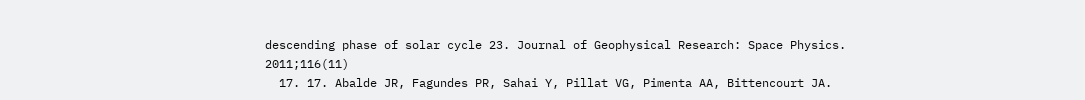descending phase of solar cycle 23. Journal of Geophysical Research: Space Physics. 2011;116(11)
  17. 17. Abalde JR, Fagundes PR, Sahai Y, Pillat VG, Pimenta AA, Bittencourt JA.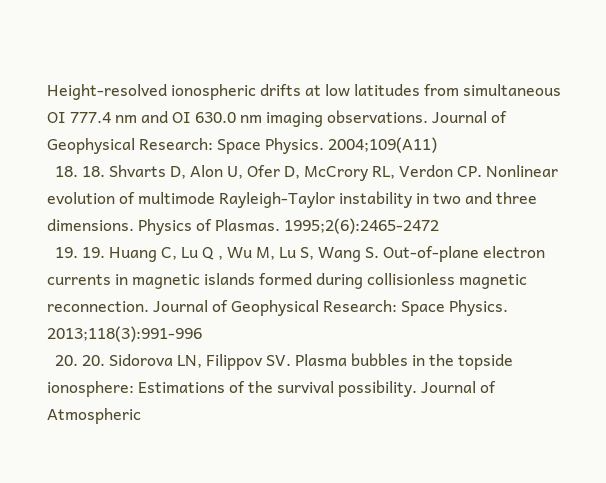Height-resolved ionospheric drifts at low latitudes from simultaneous OI 777.4 nm and OI 630.0 nm imaging observations. Journal of Geophysical Research: Space Physics. 2004;109(A11)
  18. 18. Shvarts D, Alon U, Ofer D, McCrory RL, Verdon CP. Nonlinear evolution of multimode Rayleigh-Taylor instability in two and three dimensions. Physics of Plasmas. 1995;2(6):2465-2472
  19. 19. Huang C, Lu Q , Wu M, Lu S, Wang S. Out-of-plane electron currents in magnetic islands formed during collisionless magnetic reconnection. Journal of Geophysical Research: Space Physics. 2013;118(3):991-996
  20. 20. Sidorova LN, Filippov SV. Plasma bubbles in the topside ionosphere: Estimations of the survival possibility. Journal of Atmospheric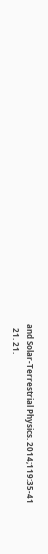and Solar-Terrestrial Physics. 2014;119:35-41
  21. 21.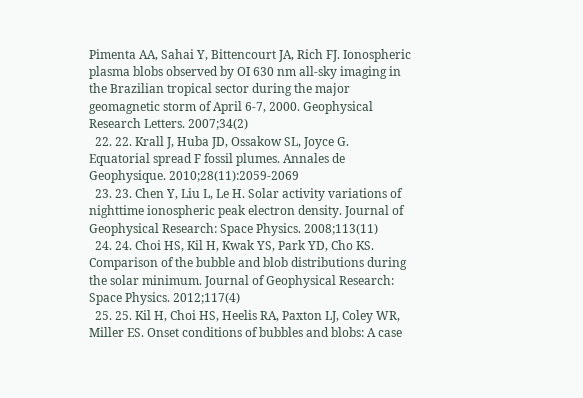Pimenta AA, Sahai Y, Bittencourt JA, Rich FJ. Ionospheric plasma blobs observed by OI 630 nm all-sky imaging in the Brazilian tropical sector during the major geomagnetic storm of April 6-7, 2000. Geophysical Research Letters. 2007;34(2)
  22. 22. Krall J, Huba JD, Ossakow SL, Joyce G. Equatorial spread F fossil plumes. Annales de Geophysique. 2010;28(11):2059-2069
  23. 23. Chen Y, Liu L, Le H. Solar activity variations of nighttime ionospheric peak electron density. Journal of Geophysical Research: Space Physics. 2008;113(11)
  24. 24. Choi HS, Kil H, Kwak YS, Park YD, Cho KS. Comparison of the bubble and blob distributions during the solar minimum. Journal of Geophysical Research: Space Physics. 2012;117(4)
  25. 25. Kil H, Choi HS, Heelis RA, Paxton LJ, Coley WR, Miller ES. Onset conditions of bubbles and blobs: A case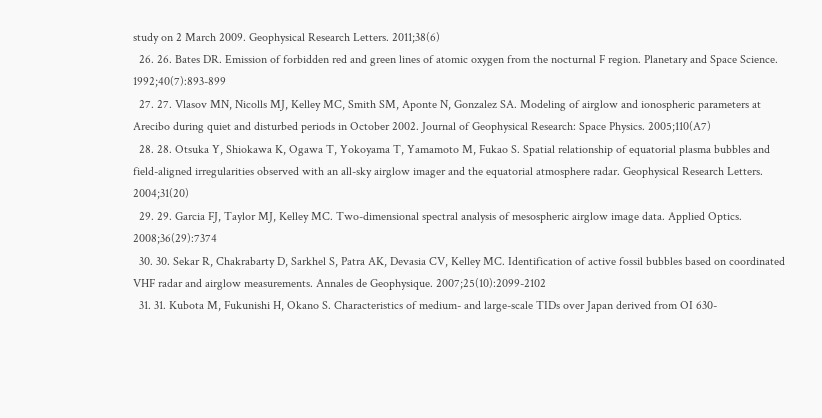study on 2 March 2009. Geophysical Research Letters. 2011;38(6)
  26. 26. Bates DR. Emission of forbidden red and green lines of atomic oxygen from the nocturnal F region. Planetary and Space Science. 1992;40(7):893-899
  27. 27. Vlasov MN, Nicolls MJ, Kelley MC, Smith SM, Aponte N, Gonzalez SA. Modeling of airglow and ionospheric parameters at Arecibo during quiet and disturbed periods in October 2002. Journal of Geophysical Research: Space Physics. 2005;110(A7)
  28. 28. Otsuka Y, Shiokawa K, Ogawa T, Yokoyama T, Yamamoto M, Fukao S. Spatial relationship of equatorial plasma bubbles and field-aligned irregularities observed with an all-sky airglow imager and the equatorial atmosphere radar. Geophysical Research Letters. 2004;31(20)
  29. 29. Garcia FJ, Taylor MJ, Kelley MC. Two-dimensional spectral analysis of mesospheric airglow image data. Applied Optics. 2008;36(29):7374
  30. 30. Sekar R, Chakrabarty D, Sarkhel S, Patra AK, Devasia CV, Kelley MC. Identification of active fossil bubbles based on coordinated VHF radar and airglow measurements. Annales de Geophysique. 2007;25(10):2099-2102
  31. 31. Kubota M, Fukunishi H, Okano S. Characteristics of medium- and large-scale TIDs over Japan derived from OI 630-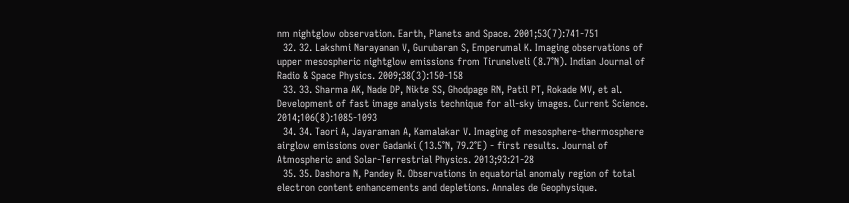nm nightglow observation. Earth, Planets and Space. 2001;53(7):741-751
  32. 32. Lakshmi Narayanan V, Gurubaran S, Emperumal K. Imaging observations of upper mesospheric nightglow emissions from Tirunelveli (8.7°N). Indian Journal of Radio & Space Physics. 2009;38(3):150-158
  33. 33. Sharma AK, Nade DP, Nikte SS, Ghodpage RN, Patil PT, Rokade MV, et al. Development of fast image analysis technique for all-sky images. Current Science. 2014;106(8):1085-1093
  34. 34. Taori A, Jayaraman A, Kamalakar V. Imaging of mesosphere-thermosphere airglow emissions over Gadanki (13.5°N, 79.2°E) - first results. Journal of Atmospheric and Solar-Terrestrial Physics. 2013;93:21-28
  35. 35. Dashora N, Pandey R. Observations in equatorial anomaly region of total electron content enhancements and depletions. Annales de Geophysique.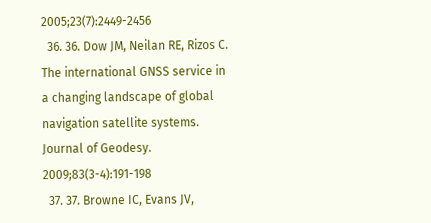2005;23(7):2449-2456
  36. 36. Dow JM, Neilan RE, Rizos C. The international GNSS service in a changing landscape of global navigation satellite systems. Journal of Geodesy. 2009;83(3-4):191-198
  37. 37. Browne IC, Evans JV,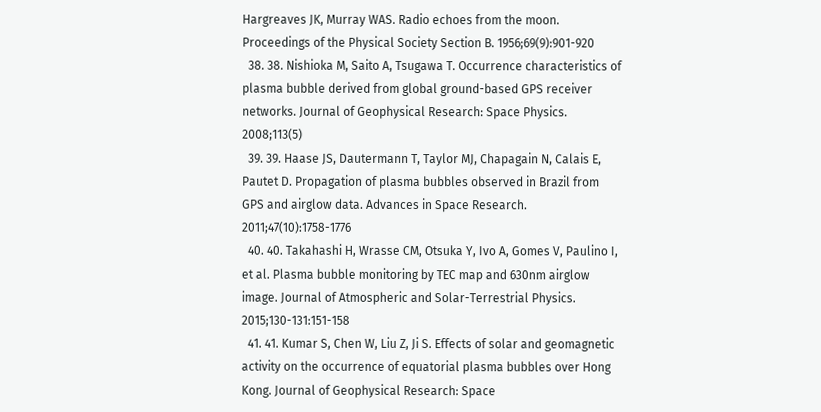Hargreaves JK, Murray WAS. Radio echoes from the moon. Proceedings of the Physical Society Section B. 1956;69(9):901-920
  38. 38. Nishioka M, Saito A, Tsugawa T. Occurrence characteristics of plasma bubble derived from global ground-based GPS receiver networks. Journal of Geophysical Research: Space Physics. 2008;113(5)
  39. 39. Haase JS, Dautermann T, Taylor MJ, Chapagain N, Calais E, Pautet D. Propagation of plasma bubbles observed in Brazil from GPS and airglow data. Advances in Space Research. 2011;47(10):1758-1776
  40. 40. Takahashi H, Wrasse CM, Otsuka Y, Ivo A, Gomes V, Paulino I, et al. Plasma bubble monitoring by TEC map and 630nm airglow image. Journal of Atmospheric and Solar-Terrestrial Physics. 2015;130-131:151-158
  41. 41. Kumar S, Chen W, Liu Z, Ji S. Effects of solar and geomagnetic activity on the occurrence of equatorial plasma bubbles over Hong Kong. Journal of Geophysical Research: Space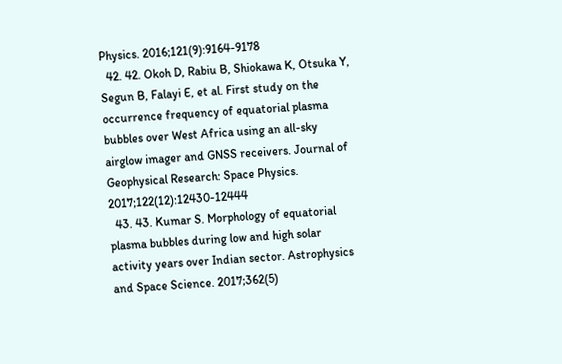Physics. 2016;121(9):9164-9178
  42. 42. Okoh D, Rabiu B, Shiokawa K, Otsuka Y, Segun B, Falayi E, et al. First study on the occurrence frequency of equatorial plasma bubbles over West Africa using an all-sky airglow imager and GNSS receivers. Journal of Geophysical Research: Space Physics. 2017;122(12):12430-12444
  43. 43. Kumar S. Morphology of equatorial plasma bubbles during low and high solar activity years over Indian sector. Astrophysics and Space Science. 2017;362(5)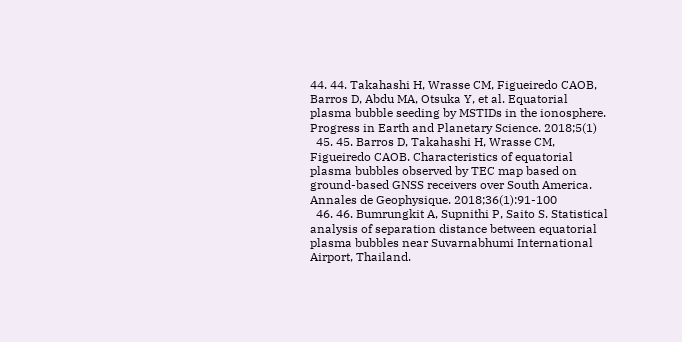44. 44. Takahashi H, Wrasse CM, Figueiredo CAOB, Barros D, Abdu MA, Otsuka Y, et al. Equatorial plasma bubble seeding by MSTIDs in the ionosphere. Progress in Earth and Planetary Science. 2018;5(1)
  45. 45. Barros D, Takahashi H, Wrasse CM, Figueiredo CAOB. Characteristics of equatorial plasma bubbles observed by TEC map based on ground-based GNSS receivers over South America. Annales de Geophysique. 2018;36(1):91-100
  46. 46. Bumrungkit A, Supnithi P, Saito S. Statistical analysis of separation distance between equatorial plasma bubbles near Suvarnabhumi International Airport, Thailand.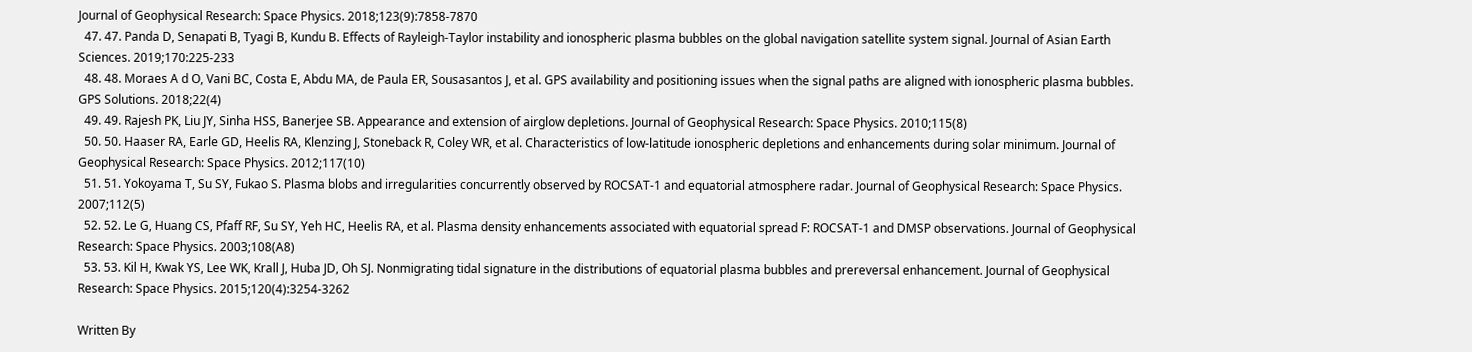Journal of Geophysical Research: Space Physics. 2018;123(9):7858-7870
  47. 47. Panda D, Senapati B, Tyagi B, Kundu B. Effects of Rayleigh-Taylor instability and ionospheric plasma bubbles on the global navigation satellite system signal. Journal of Asian Earth Sciences. 2019;170:225-233
  48. 48. Moraes A d O, Vani BC, Costa E, Abdu MA, de Paula ER, Sousasantos J, et al. GPS availability and positioning issues when the signal paths are aligned with ionospheric plasma bubbles. GPS Solutions. 2018;22(4)
  49. 49. Rajesh PK, Liu JY, Sinha HSS, Banerjee SB. Appearance and extension of airglow depletions. Journal of Geophysical Research: Space Physics. 2010;115(8)
  50. 50. Haaser RA, Earle GD, Heelis RA, Klenzing J, Stoneback R, Coley WR, et al. Characteristics of low-latitude ionospheric depletions and enhancements during solar minimum. Journal of Geophysical Research: Space Physics. 2012;117(10)
  51. 51. Yokoyama T, Su SY, Fukao S. Plasma blobs and irregularities concurrently observed by ROCSAT-1 and equatorial atmosphere radar. Journal of Geophysical Research: Space Physics. 2007;112(5)
  52. 52. Le G, Huang CS, Pfaff RF, Su SY, Yeh HC, Heelis RA, et al. Plasma density enhancements associated with equatorial spread F: ROCSAT-1 and DMSP observations. Journal of Geophysical Research: Space Physics. 2003;108(A8)
  53. 53. Kil H, Kwak YS, Lee WK, Krall J, Huba JD, Oh SJ. Nonmigrating tidal signature in the distributions of equatorial plasma bubbles and prereversal enhancement. Journal of Geophysical Research: Space Physics. 2015;120(4):3254-3262

Written By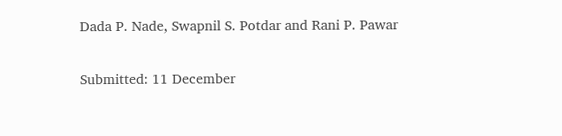Dada P. Nade, Swapnil S. Potdar and Rani P. Pawar

Submitted: 11 December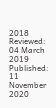2018 Reviewed: 04 March 2019 Published: 11 November 2020